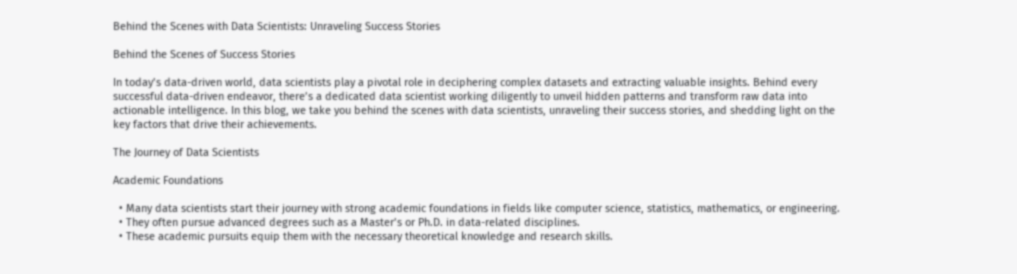Behind the Scenes with Data Scientists: Unraveling Success Stories

Behind the Scenes of Success Stories

In today’s data-driven world, data scientists play a pivotal role in deciphering complex datasets and extracting valuable insights. Behind every successful data-driven endeavor, there’s a dedicated data scientist working diligently to unveil hidden patterns and transform raw data into actionable intelligence. In this blog, we take you behind the scenes with data scientists, unraveling their success stories, and shedding light on the key factors that drive their achievements.

The Journey of Data Scientists

Academic Foundations

  • Many data scientists start their journey with strong academic foundations in fields like computer science, statistics, mathematics, or engineering.
  • They often pursue advanced degrees such as a Master’s or Ph.D. in data-related disciplines.
  • These academic pursuits equip them with the necessary theoretical knowledge and research skills.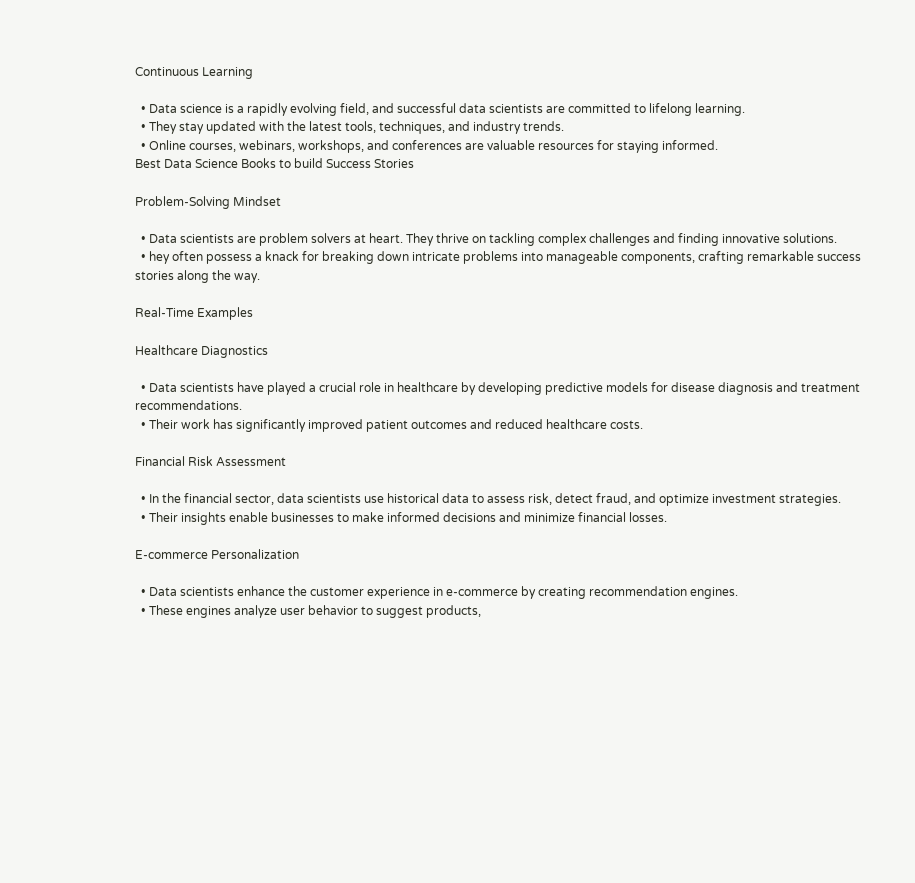Continuous Learning

  • Data science is a rapidly evolving field, and successful data scientists are committed to lifelong learning.
  • They stay updated with the latest tools, techniques, and industry trends.
  • Online courses, webinars, workshops, and conferences are valuable resources for staying informed.
Best Data Science Books to build Success Stories

Problem-Solving Mindset

  • Data scientists are problem solvers at heart. They thrive on tackling complex challenges and finding innovative solutions.
  • hey often possess a knack for breaking down intricate problems into manageable components, crafting remarkable success stories along the way.

Real-Time Examples

Healthcare Diagnostics

  • Data scientists have played a crucial role in healthcare by developing predictive models for disease diagnosis and treatment recommendations.
  • Their work has significantly improved patient outcomes and reduced healthcare costs.

Financial Risk Assessment

  • In the financial sector, data scientists use historical data to assess risk, detect fraud, and optimize investment strategies.
  • Their insights enable businesses to make informed decisions and minimize financial losses.

E-commerce Personalization

  • Data scientists enhance the customer experience in e-commerce by creating recommendation engines.
  • These engines analyze user behavior to suggest products,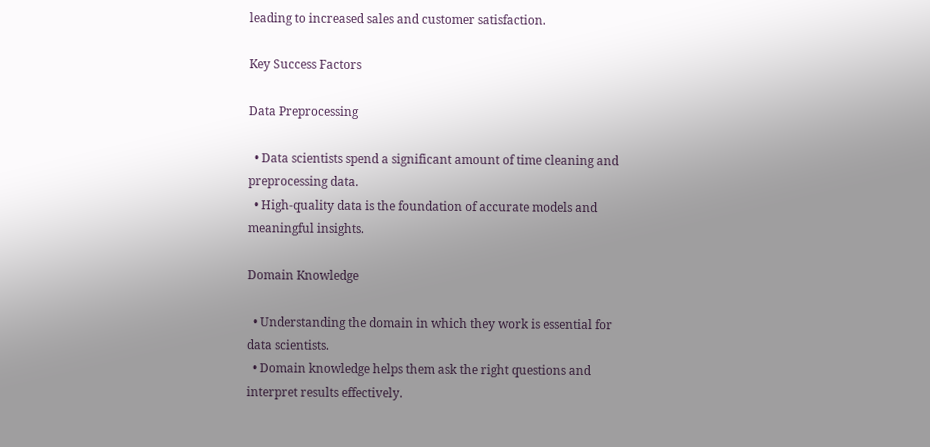leading to increased sales and customer satisfaction.

Key Success Factors

Data Preprocessing

  • Data scientists spend a significant amount of time cleaning and preprocessing data.
  • High-quality data is the foundation of accurate models and meaningful insights.

Domain Knowledge

  • Understanding the domain in which they work is essential for data scientists.
  • Domain knowledge helps them ask the right questions and interpret results effectively.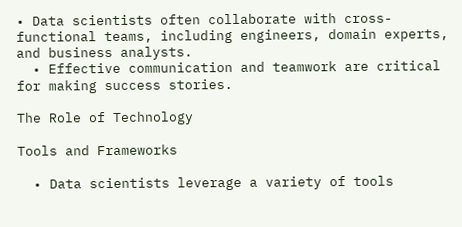• Data scientists often collaborate with cross-functional teams, including engineers, domain experts, and business analysts.
  • Effective communication and teamwork are critical for making success stories.

The Role of Technology

Tools and Frameworks

  • Data scientists leverage a variety of tools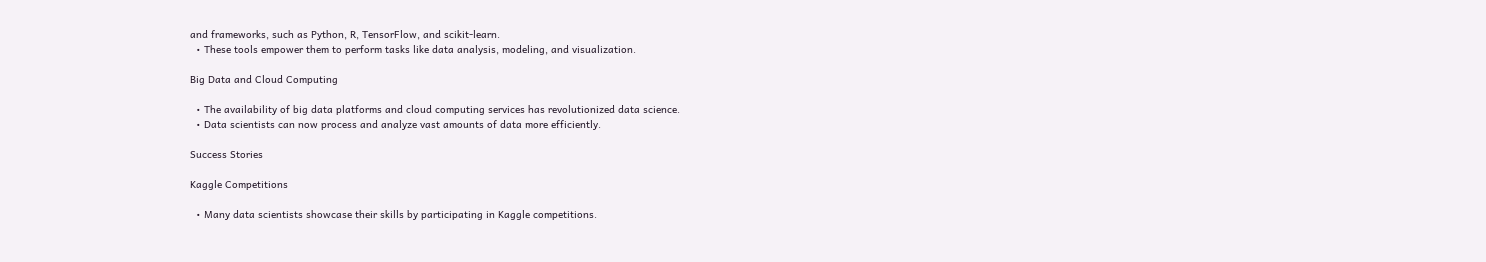and frameworks, such as Python, R, TensorFlow, and scikit-learn.
  • These tools empower them to perform tasks like data analysis, modeling, and visualization.

Big Data and Cloud Computing

  • The availability of big data platforms and cloud computing services has revolutionized data science.
  • Data scientists can now process and analyze vast amounts of data more efficiently.

Success Stories

Kaggle Competitions

  • Many data scientists showcase their skills by participating in Kaggle competitions.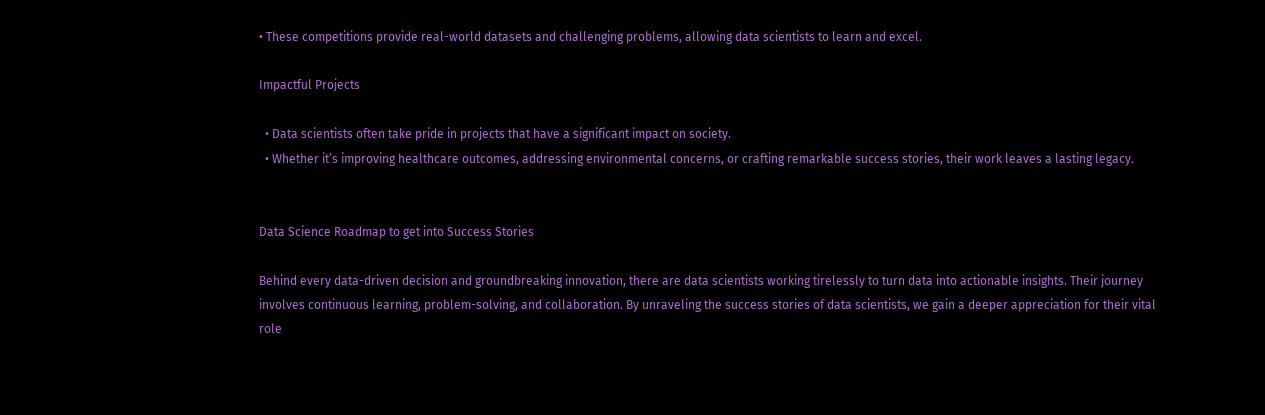• These competitions provide real-world datasets and challenging problems, allowing data scientists to learn and excel.

Impactful Projects

  • Data scientists often take pride in projects that have a significant impact on society.
  • Whether it’s improving healthcare outcomes, addressing environmental concerns, or crafting remarkable success stories, their work leaves a lasting legacy.


Data Science Roadmap to get into Success Stories

Behind every data-driven decision and groundbreaking innovation, there are data scientists working tirelessly to turn data into actionable insights. Their journey involves continuous learning, problem-solving, and collaboration. By unraveling the success stories of data scientists, we gain a deeper appreciation for their vital role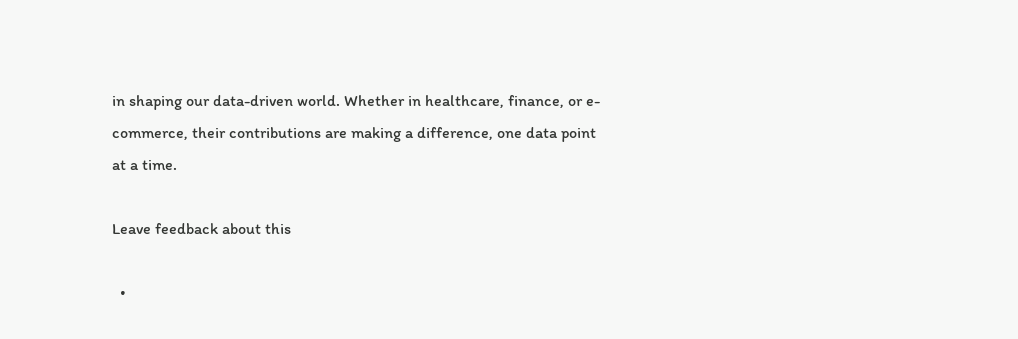in shaping our data-driven world. Whether in healthcare, finance, or e-commerce, their contributions are making a difference, one data point at a time.

Leave feedback about this

  •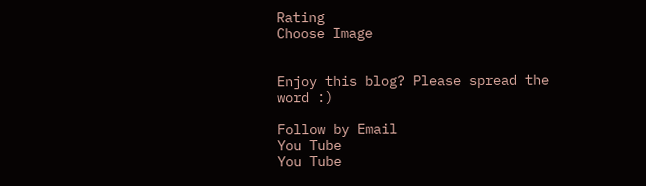Rating
Choose Image


Enjoy this blog? Please spread the word :)

Follow by Email
You Tube
You Tube